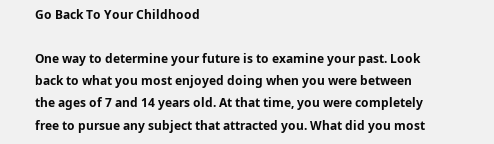Go Back To Your Childhood

One way to determine your future is to examine your past. Look back to what you most enjoyed doing when you were between the ages of 7 and 14 years old. At that time, you were completely free to pursue any subject that attracted you. What did you most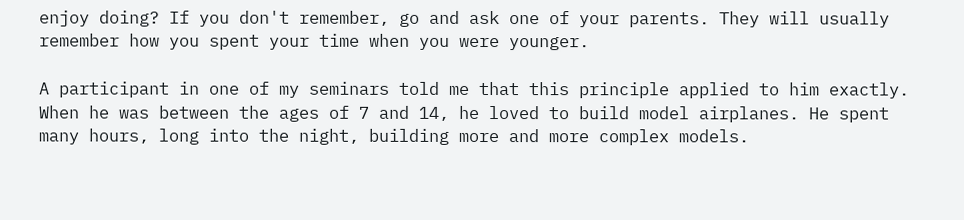enjoy doing? If you don't remember, go and ask one of your parents. They will usually remember how you spent your time when you were younger.

A participant in one of my seminars told me that this principle applied to him exactly. When he was between the ages of 7 and 14, he loved to build model airplanes. He spent many hours, long into the night, building more and more complex models.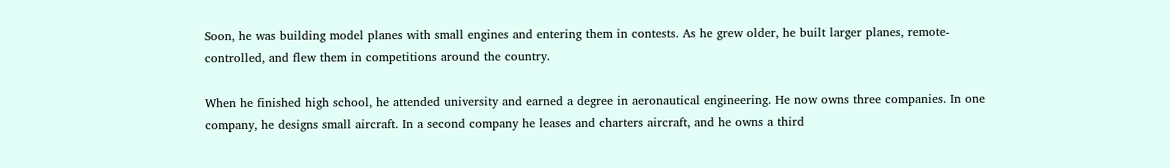Soon, he was building model planes with small engines and entering them in contests. As he grew older, he built larger planes, remote-controlled, and flew them in competitions around the country.

When he finished high school, he attended university and earned a degree in aeronautical engineering. He now owns three companies. In one company, he designs small aircraft. In a second company he leases and charters aircraft, and he owns a third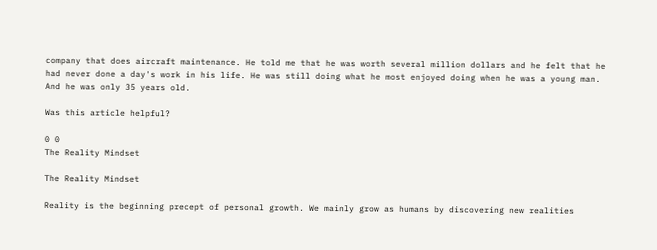company that does aircraft maintenance. He told me that he was worth several million dollars and he felt that he had never done a day's work in his life. He was still doing what he most enjoyed doing when he was a young man. And he was only 35 years old.

Was this article helpful?

0 0
The Reality Mindset

The Reality Mindset

Reality is the beginning precept of personal growth. We mainly grow as humans by discovering new realities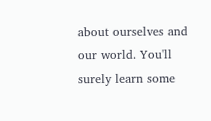about ourselves and our world. You'll surely learn some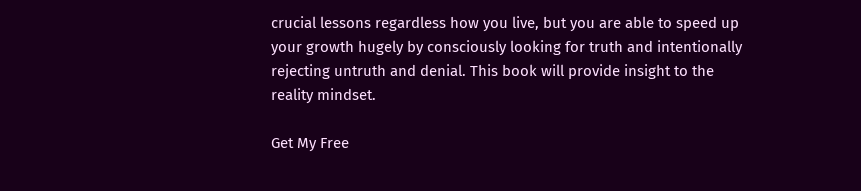crucial lessons regardless how you live, but you are able to speed up your growth hugely by consciously looking for truth and intentionally rejecting untruth and denial. This book will provide insight to the reality mindset.

Get My Free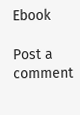Ebook

Post a comment